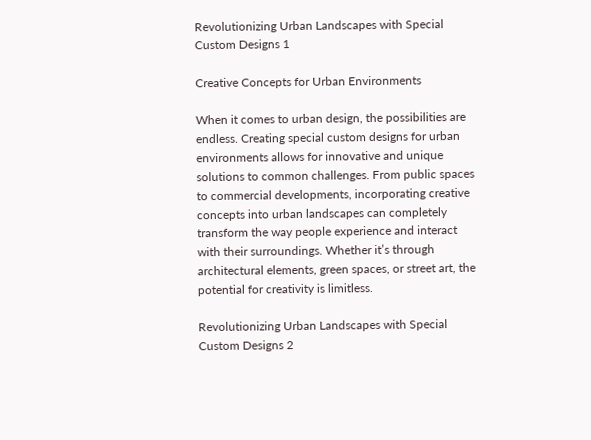Revolutionizing Urban Landscapes with Special Custom Designs 1

Creative Concepts for Urban Environments

When it comes to urban design, the possibilities are endless. Creating special custom designs for urban environments allows for innovative and unique solutions to common challenges. From public spaces to commercial developments, incorporating creative concepts into urban landscapes can completely transform the way people experience and interact with their surroundings. Whether it’s through architectural elements, green spaces, or street art, the potential for creativity is limitless.

Revolutionizing Urban Landscapes with Special Custom Designs 2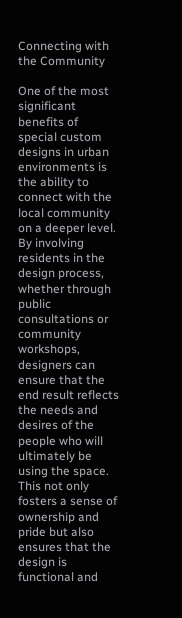Connecting with the Community

One of the most significant benefits of special custom designs in urban environments is the ability to connect with the local community on a deeper level. By involving residents in the design process, whether through public consultations or community workshops, designers can ensure that the end result reflects the needs and desires of the people who will ultimately be using the space. This not only fosters a sense of ownership and pride but also ensures that the design is functional and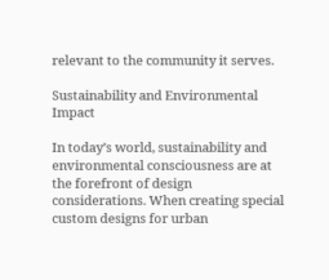relevant to the community it serves.

Sustainability and Environmental Impact

In today’s world, sustainability and environmental consciousness are at the forefront of design considerations. When creating special custom designs for urban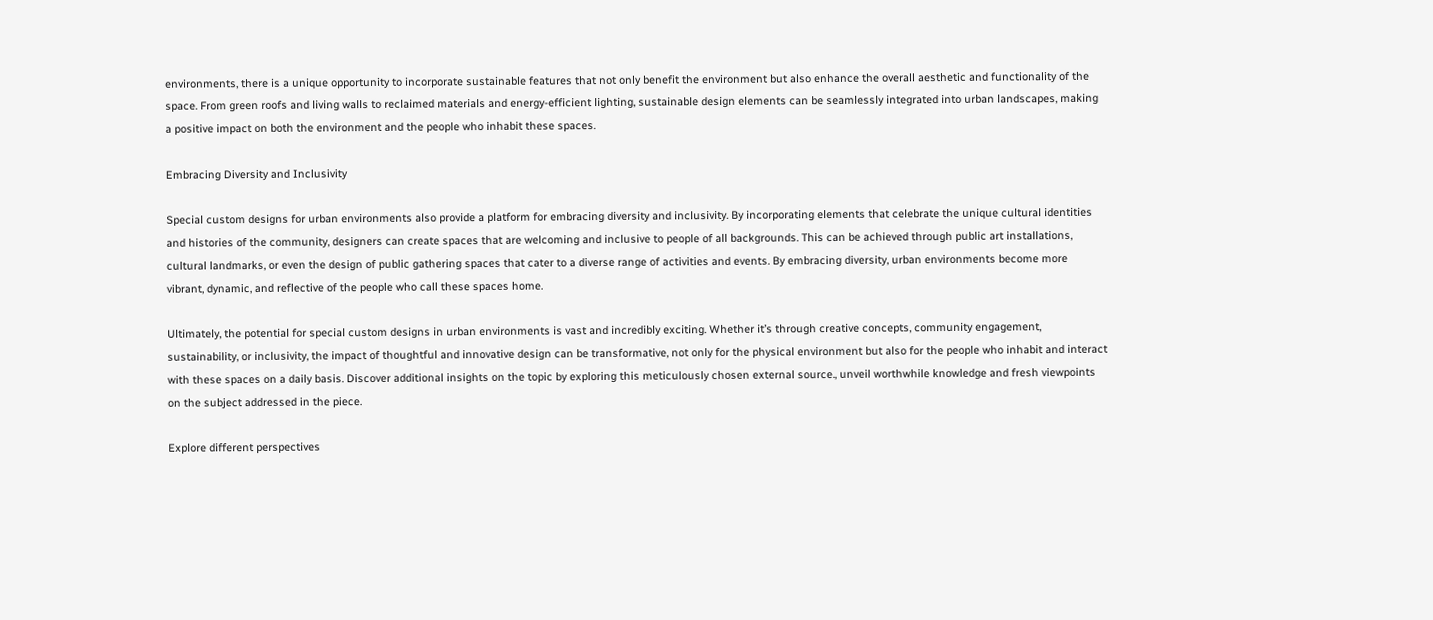environments, there is a unique opportunity to incorporate sustainable features that not only benefit the environment but also enhance the overall aesthetic and functionality of the space. From green roofs and living walls to reclaimed materials and energy-efficient lighting, sustainable design elements can be seamlessly integrated into urban landscapes, making a positive impact on both the environment and the people who inhabit these spaces.

Embracing Diversity and Inclusivity

Special custom designs for urban environments also provide a platform for embracing diversity and inclusivity. By incorporating elements that celebrate the unique cultural identities and histories of the community, designers can create spaces that are welcoming and inclusive to people of all backgrounds. This can be achieved through public art installations, cultural landmarks, or even the design of public gathering spaces that cater to a diverse range of activities and events. By embracing diversity, urban environments become more vibrant, dynamic, and reflective of the people who call these spaces home.

Ultimately, the potential for special custom designs in urban environments is vast and incredibly exciting. Whether it’s through creative concepts, community engagement, sustainability, or inclusivity, the impact of thoughtful and innovative design can be transformative, not only for the physical environment but also for the people who inhabit and interact with these spaces on a daily basis. Discover additional insights on the topic by exploring this meticulously chosen external source., unveil worthwhile knowledge and fresh viewpoints on the subject addressed in the piece.

Explore different perspectives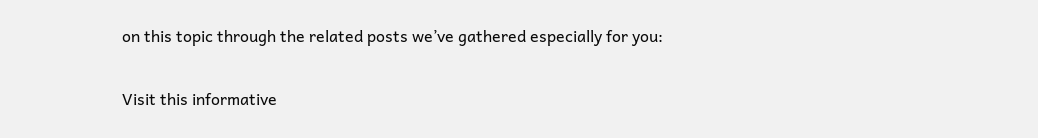on this topic through the related posts we’ve gathered especially for you:

Visit this informative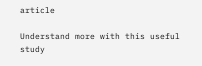article

Understand more with this useful study